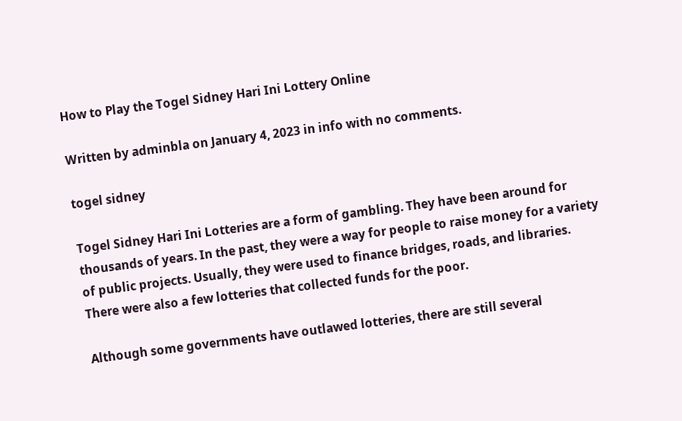How to Play the Togel Sidney Hari Ini Lottery Online

Written by adminbla on January 4, 2023 in info with no comments.

togel sidney

Togel Sidney Hari Ini Lotteries are a form of gambling. They have been around for thousands of years. In the past, they were a way for people to raise money for a variety of public projects. Usually, they were used to finance bridges, roads, and libraries. There were also a few lotteries that collected funds for the poor.

Although some governments have outlawed lotteries, there are still several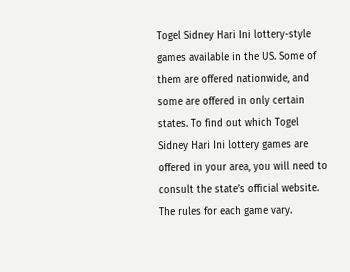Togel Sidney Hari Ini lottery-style games available in the US. Some of them are offered nationwide, and some are offered in only certain states. To find out which Togel Sidney Hari Ini lottery games are offered in your area, you will need to consult the state’s official website. The rules for each game vary.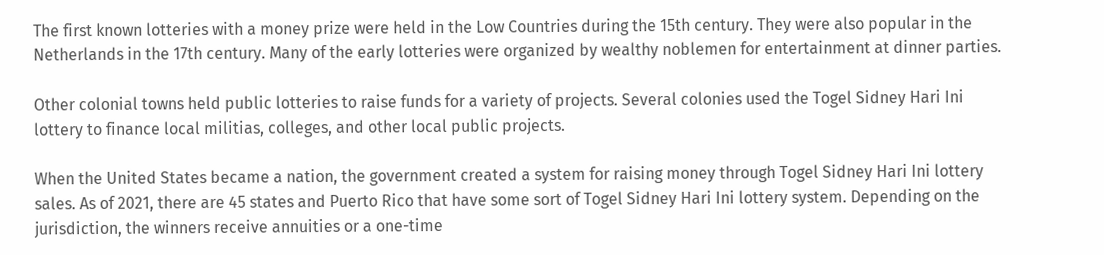The first known lotteries with a money prize were held in the Low Countries during the 15th century. They were also popular in the Netherlands in the 17th century. Many of the early lotteries were organized by wealthy noblemen for entertainment at dinner parties.

Other colonial towns held public lotteries to raise funds for a variety of projects. Several colonies used the Togel Sidney Hari Ini lottery to finance local militias, colleges, and other local public projects.

When the United States became a nation, the government created a system for raising money through Togel Sidney Hari Ini lottery sales. As of 2021, there are 45 states and Puerto Rico that have some sort of Togel Sidney Hari Ini lottery system. Depending on the jurisdiction, the winners receive annuities or a one-time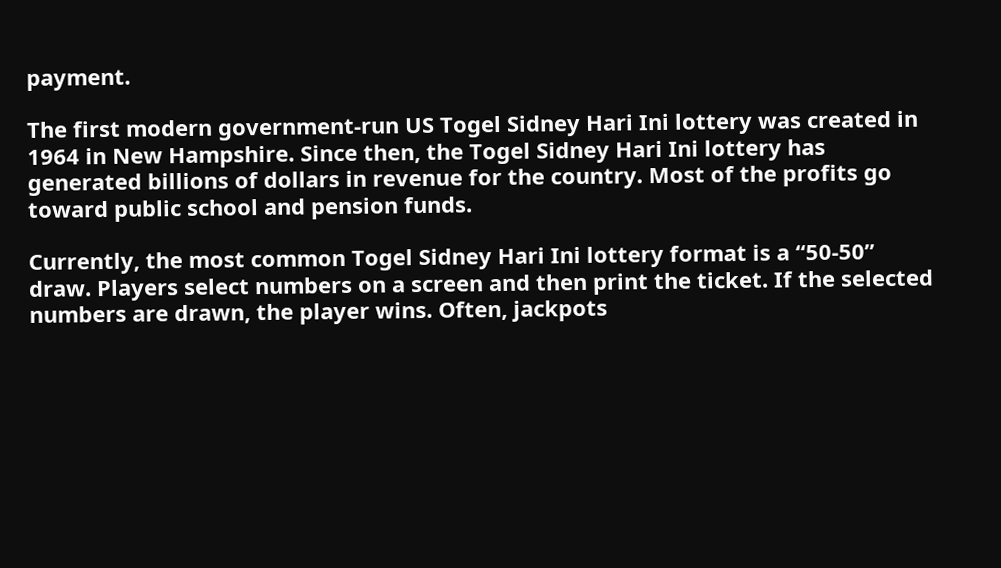payment.

The first modern government-run US Togel Sidney Hari Ini lottery was created in 1964 in New Hampshire. Since then, the Togel Sidney Hari Ini lottery has generated billions of dollars in revenue for the country. Most of the profits go toward public school and pension funds.

Currently, the most common Togel Sidney Hari Ini lottery format is a “50-50” draw. Players select numbers on a screen and then print the ticket. If the selected numbers are drawn, the player wins. Often, jackpots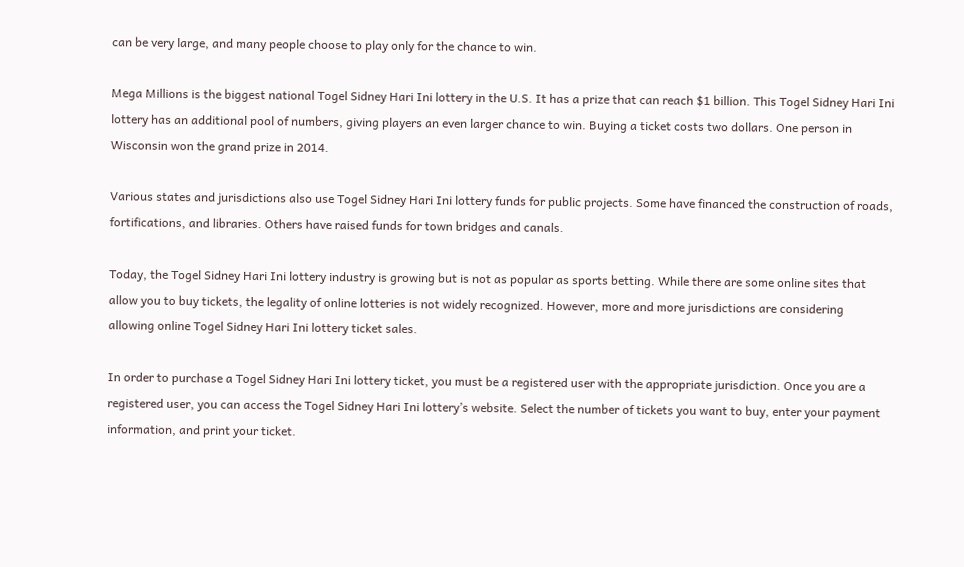can be very large, and many people choose to play only for the chance to win.

Mega Millions is the biggest national Togel Sidney Hari Ini lottery in the U.S. It has a prize that can reach $1 billion. This Togel Sidney Hari Ini lottery has an additional pool of numbers, giving players an even larger chance to win. Buying a ticket costs two dollars. One person in Wisconsin won the grand prize in 2014.

Various states and jurisdictions also use Togel Sidney Hari Ini lottery funds for public projects. Some have financed the construction of roads, fortifications, and libraries. Others have raised funds for town bridges and canals.

Today, the Togel Sidney Hari Ini lottery industry is growing but is not as popular as sports betting. While there are some online sites that allow you to buy tickets, the legality of online lotteries is not widely recognized. However, more and more jurisdictions are considering allowing online Togel Sidney Hari Ini lottery ticket sales.

In order to purchase a Togel Sidney Hari Ini lottery ticket, you must be a registered user with the appropriate jurisdiction. Once you are a registered user, you can access the Togel Sidney Hari Ini lottery’s website. Select the number of tickets you want to buy, enter your payment information, and print your ticket.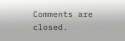Comments are closed.